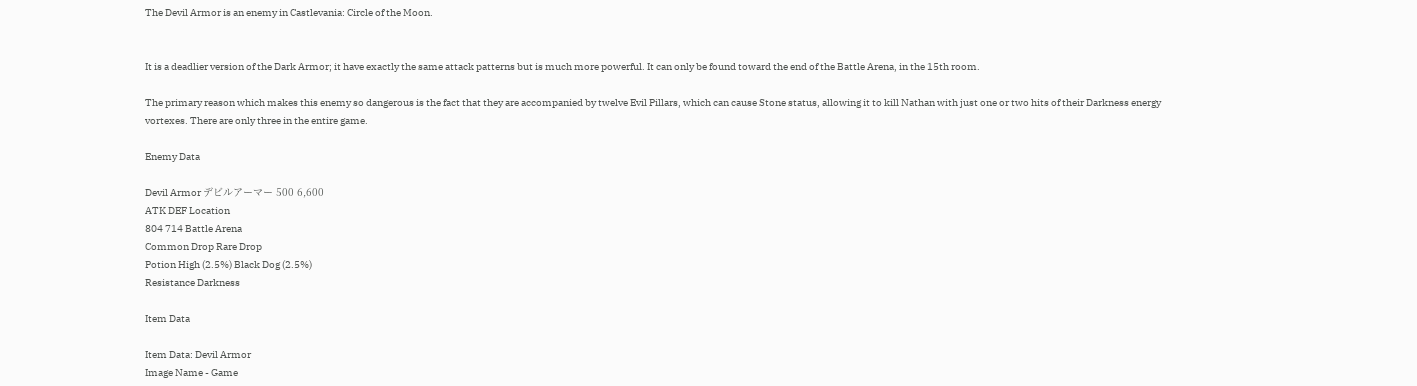The Devil Armor is an enemy in Castlevania: Circle of the Moon.


It is a deadlier version of the Dark Armor; it have exactly the same attack patterns but is much more powerful. It can only be found toward the end of the Battle Arena, in the 15th room.

The primary reason which makes this enemy so dangerous is the fact that they are accompanied by twelve Evil Pillars, which can cause Stone status, allowing it to kill Nathan with just one or two hits of their Darkness energy vortexes. There are only three in the entire game.

Enemy Data

Devil Armor デビルアーマー 500 6,600
ATK DEF Location
804 714 Battle Arena
Common Drop Rare Drop
Potion High (2.5%) Black Dog (2.5%)
Resistance Darkness

Item Data

Item Data: Devil Armor
Image Name - Game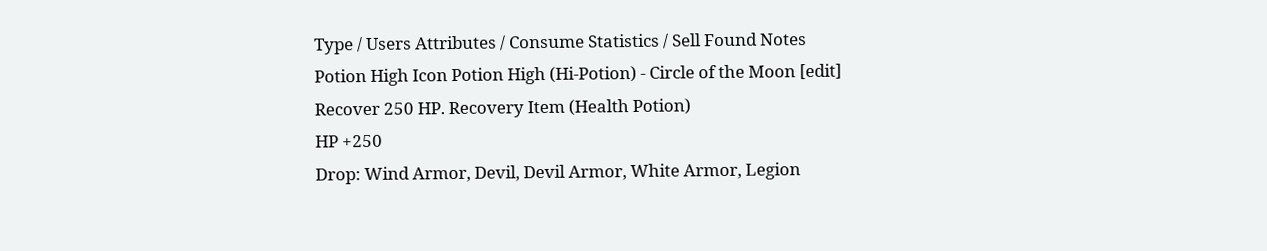Type / Users Attributes / Consume Statistics / Sell Found Notes
Potion High Icon Potion High (Hi-Potion) - Circle of the Moon [edit]
Recover 250 HP. Recovery Item (Health Potion)
HP +250
Drop: Wind Armor, Devil, Devil Armor, White Armor, Legion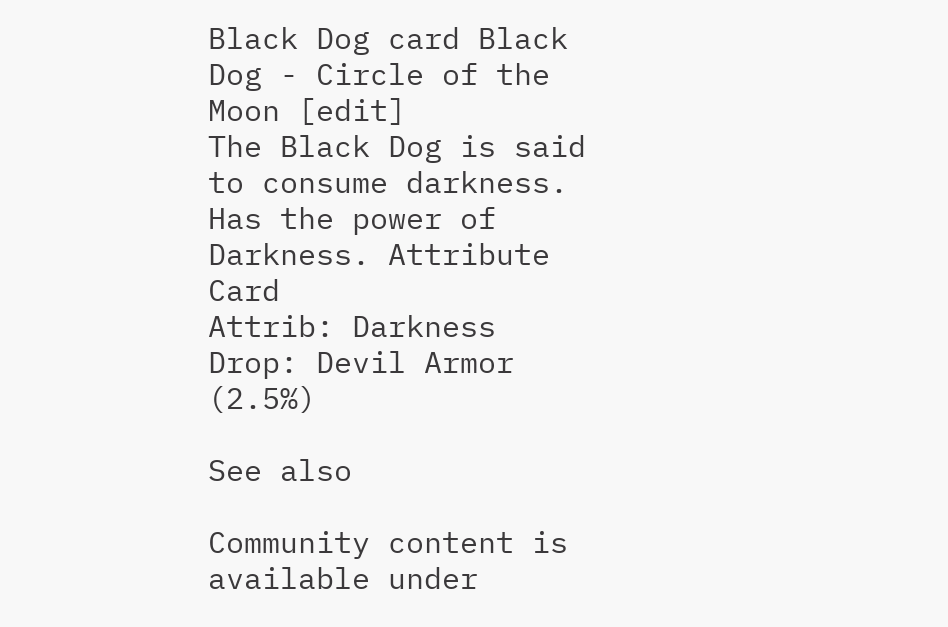Black Dog card Black Dog - Circle of the Moon [edit]
The Black Dog is said to consume darkness. Has the power of Darkness. Attribute Card
Attrib: Darkness
Drop: Devil Armor (2.5%)

See also

Community content is available under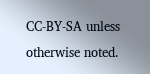CC-BY-SA unless otherwise noted.